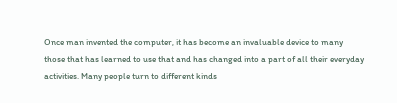Once man invented the computer, it has become an invaluable device to many those that has learned to use that and has changed into a part of all their everyday activities. Many people turn to different kinds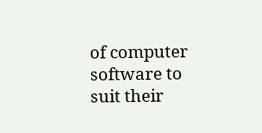of computer software to suit their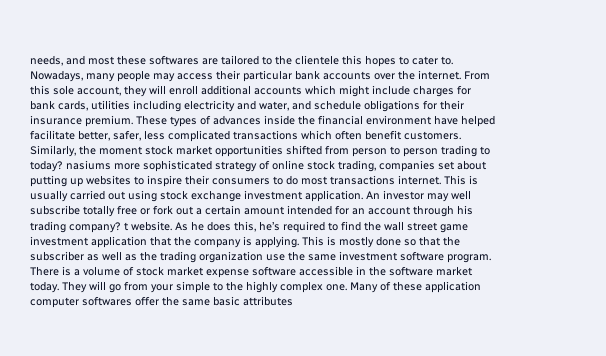needs, and most these softwares are tailored to the clientele this hopes to cater to. Nowadays, many people may access their particular bank accounts over the internet. From this sole account, they will enroll additional accounts which might include charges for bank cards, utilities including electricity and water, and schedule obligations for their insurance premium. These types of advances inside the financial environment have helped facilitate better, safer, less complicated transactions which often benefit customers. Similarly, the moment stock market opportunities shifted from person to person trading to today? nasiums more sophisticated strategy of online stock trading, companies set about putting up websites to inspire their consumers to do most transactions internet. This is usually carried out using stock exchange investment application. An investor may well subscribe totally free or fork out a certain amount intended for an account through his trading company? t website. As he does this, he’s required to find the wall street game investment application that the company is applying. This is mostly done so that the subscriber as well as the trading organization use the same investment software program. There is a volume of stock market expense software accessible in the software market today. They will go from your simple to the highly complex one. Many of these application computer softwares offer the same basic attributes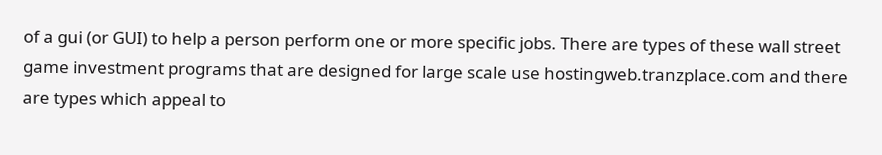of a gui (or GUI) to help a person perform one or more specific jobs. There are types of these wall street game investment programs that are designed for large scale use hostingweb.tranzplace.com and there are types which appeal to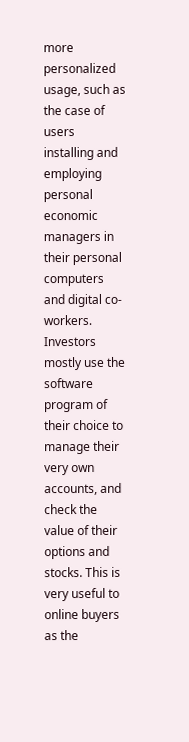more personalized usage, such as the case of users installing and employing personal economic managers in their personal computers and digital co-workers. Investors mostly use the software program of their choice to manage their very own accounts, and check the value of their options and stocks. This is very useful to online buyers as the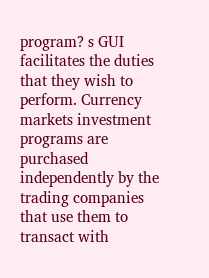program? s GUI facilitates the duties that they wish to perform. Currency markets investment programs are purchased independently by the trading companies that use them to transact with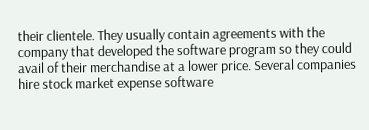their clientele. They usually contain agreements with the company that developed the software program so they could avail of their merchandise at a lower price. Several companies hire stock market expense software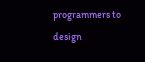programmers to design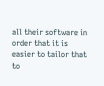all their software in order that it is easier to tailor that to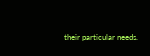their particular needs.